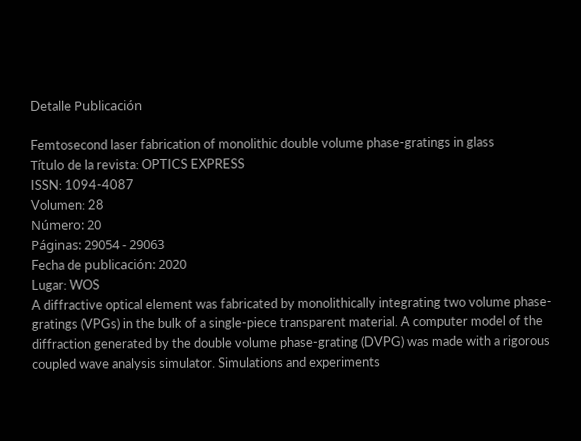Detalle Publicación

Femtosecond laser fabrication of monolithic double volume phase-gratings in glass
Título de la revista: OPTICS EXPRESS
ISSN: 1094-4087
Volumen: 28
Número: 20
Páginas: 29054 - 29063
Fecha de publicación: 2020
Lugar: WOS
A diffractive optical element was fabricated by monolithically integrating two volume phase-gratings (VPGs) in the bulk of a single-piece transparent material. A computer model of the diffraction generated by the double volume phase-grating (DVPG) was made with a rigorous coupled wave analysis simulator. Simulations and experiments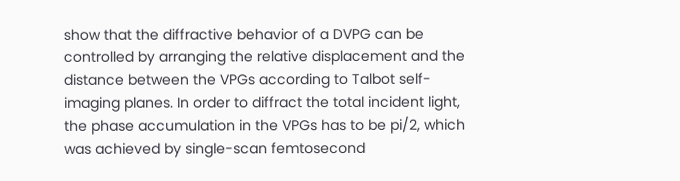show that the diffractive behavior of a DVPG can be controlled by arranging the relative displacement and the distance between the VPGs according to Talbot self-imaging planes. In order to diffract the total incident light, the phase accumulation in the VPGs has to be pi/2, which was achieved by single-scan femtosecond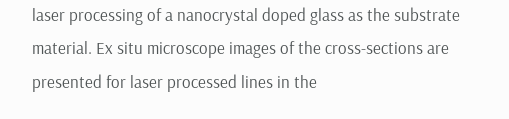laser processing of a nanocrystal doped glass as the substrate material. Ex situ microscope images of the cross-sections are presented for laser processed lines in the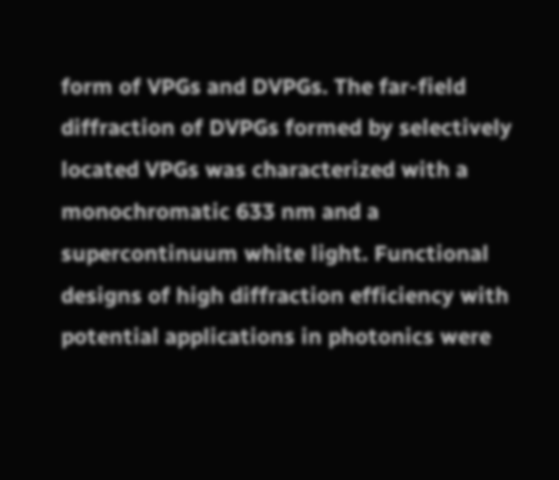form of VPGs and DVPGs. The far-field diffraction of DVPGs formed by selectively located VPGs was characterized with a monochromatic 633 nm and a supercontinuum white light. Functional designs of high diffraction efficiency with potential applications in photonics were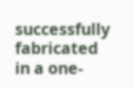successfully fabricated in a one-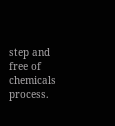step and free of chemicals process.